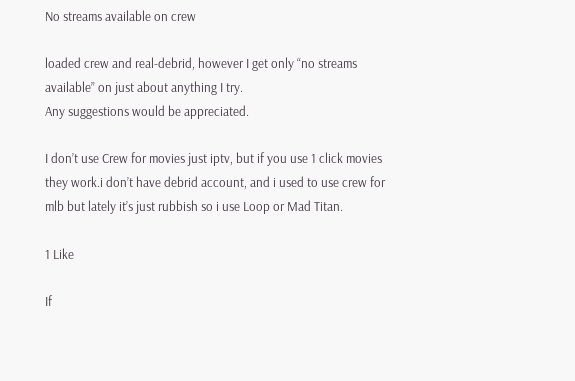No streams available on crew

loaded crew and real-debrid, however I get only “no streams available” on just about anything I try.
Any suggestions would be appreciated.

I don’t use Crew for movies just iptv, but if you use 1 click movies they work.i don’t have debrid account, and i used to use crew for mlb but lately it’s just rubbish so i use Loop or Mad Titan.

1 Like

If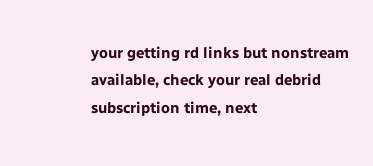your getting rd links but nonstream available, check your real debrid subscription time, next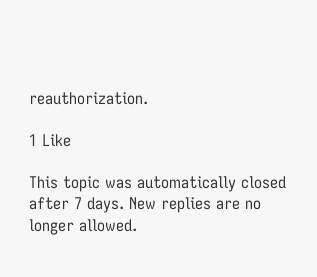reauthorization.

1 Like

This topic was automatically closed after 7 days. New replies are no longer allowed.